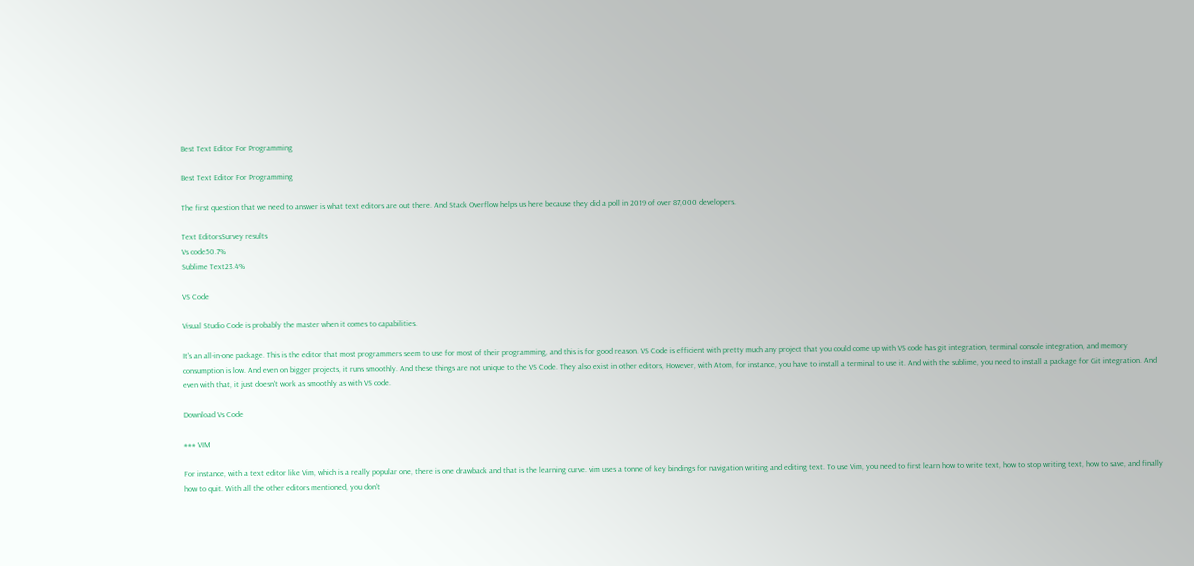Best Text Editor For Programming

Best Text Editor For Programming

The first question that we need to answer is what text editors are out there. And Stack Overflow helps us here because they did a poll in 2019 of over 87,000 developers.

Text EditorsSurvey results
Vs code50.7%
Sublime Text23.4%

VS Code

Visual Studio Code is probably the master when it comes to capabilities.

It's an all-in-one package. This is the editor that most programmers seem to use for most of their programming, and this is for good reason. VS Code is efficient with pretty much any project that you could come up with VS code has git integration, terminal console integration, and memory consumption is low. And even on bigger projects, it runs smoothly. And these things are not unique to the VS Code. They also exist in other editors, However, with Atom, for instance, you have to install a terminal to use it. And with the sublime, you need to install a package for Git integration. And even with that, it just doesn't work as smoothly as with VS code.

Download Vs Code

### VIM

For instance, with a text editor like Vim, which is a really popular one, there is one drawback and that is the learning curve. vim uses a tonne of key bindings for navigation writing and editing text. To use Vim, you need to first learn how to write text, how to stop writing text, how to save, and finally how to quit. With all the other editors mentioned, you don't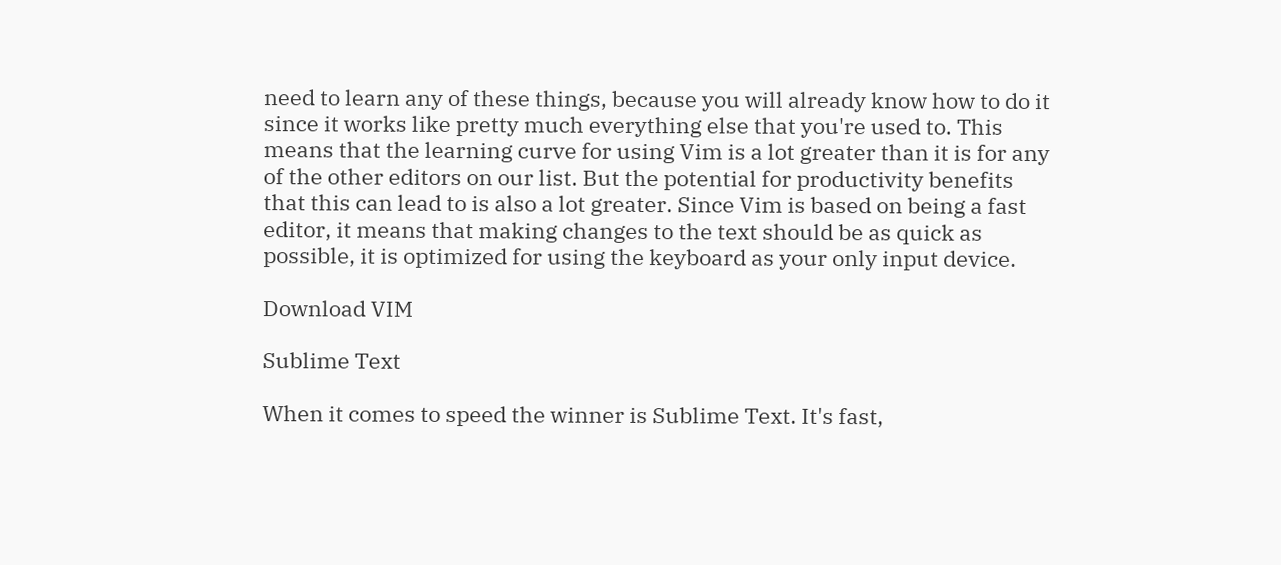need to learn any of these things, because you will already know how to do it since it works like pretty much everything else that you're used to. This means that the learning curve for using Vim is a lot greater than it is for any of the other editors on our list. But the potential for productivity benefits that this can lead to is also a lot greater. Since Vim is based on being a fast editor, it means that making changes to the text should be as quick as possible, it is optimized for using the keyboard as your only input device.

Download VIM

Sublime Text

When it comes to speed the winner is Sublime Text. It's fast,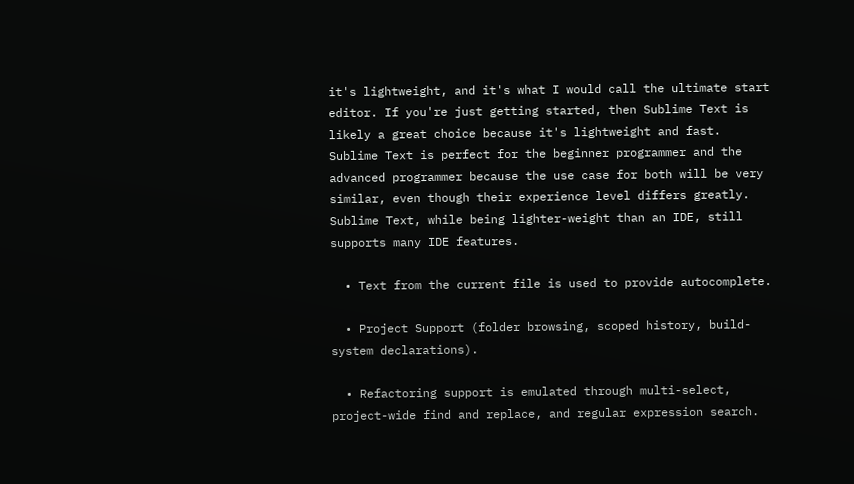it's lightweight, and it's what I would call the ultimate start editor. If you're just getting started, then Sublime Text is likely a great choice because it's lightweight and fast. Sublime Text is perfect for the beginner programmer and the advanced programmer because the use case for both will be very similar, even though their experience level differs greatly. Sublime Text, while being lighter-weight than an IDE, still supports many IDE features.

  • Text from the current file is used to provide autocomplete.

  • Project Support (folder browsing, scoped history, build-system declarations).

  • Refactoring support is emulated through multi-select, project-wide find and replace, and regular expression search.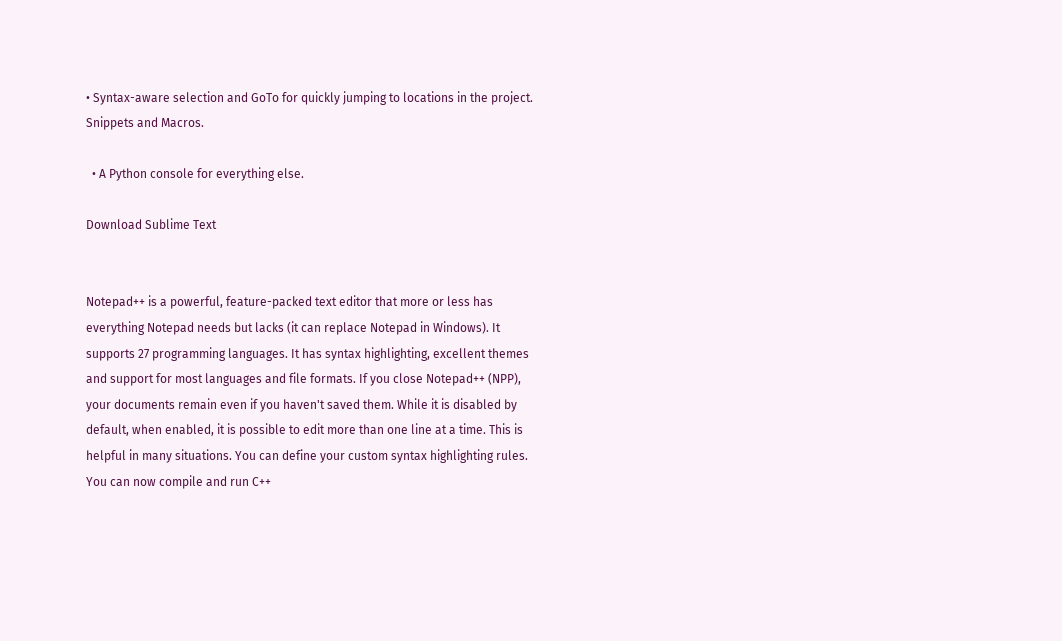• Syntax-aware selection and GoTo for quickly jumping to locations in the project. Snippets and Macros.

  • A Python console for everything else.

Download Sublime Text


Notepad++ is a powerful, feature-packed text editor that more or less has everything Notepad needs but lacks (it can replace Notepad in Windows). It supports 27 programming languages. It has syntax highlighting, excellent themes and support for most languages and file formats. If you close Notepad++ (NPP), your documents remain even if you haven't saved them. While it is disabled by default, when enabled, it is possible to edit more than one line at a time. This is helpful in many situations. You can define your custom syntax highlighting rules. You can now compile and run C++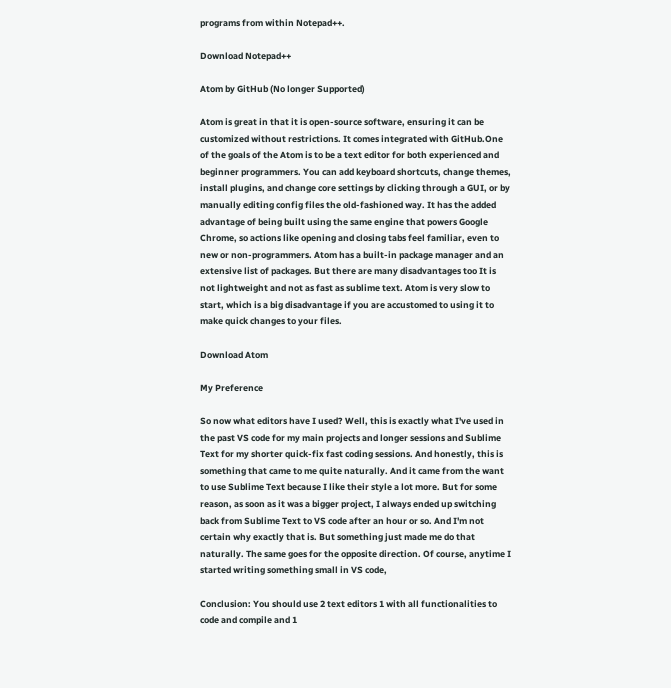programs from within Notepad++.

Download Notepad++

Atom by GitHub (No longer Supported)

Atom is great in that it is open-source software, ensuring it can be customized without restrictions. It comes integrated with GitHub.One of the goals of the Atom is to be a text editor for both experienced and beginner programmers. You can add keyboard shortcuts, change themes, install plugins, and change core settings by clicking through a GUI, or by manually editing config files the old-fashioned way. It has the added advantage of being built using the same engine that powers Google Chrome, so actions like opening and closing tabs feel familiar, even to new or non-programmers. Atom has a built-in package manager and an extensive list of packages. But there are many disadvantages too It is not lightweight and not as fast as sublime text. Atom is very slow to start, which is a big disadvantage if you are accustomed to using it to make quick changes to your files.

Download Atom

My Preference

So now what editors have I used? Well, this is exactly what I've used in the past VS code for my main projects and longer sessions and Sublime Text for my shorter quick-fix fast coding sessions. And honestly, this is something that came to me quite naturally. And it came from the want to use Sublime Text because I like their style a lot more. But for some reason, as soon as it was a bigger project, I always ended up switching back from Sublime Text to VS code after an hour or so. And I'm not certain why exactly that is. But something just made me do that naturally. The same goes for the opposite direction. Of course, anytime I started writing something small in VS code,

Conclusion: You should use 2 text editors 1 with all functionalities to code and compile and 1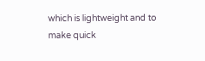which is lightweight and to make quick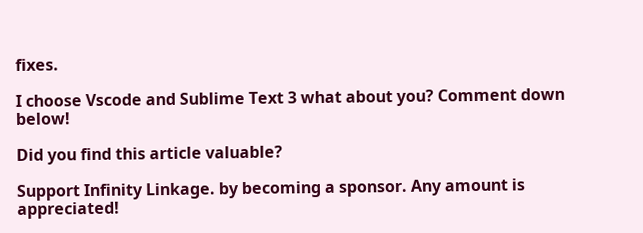fixes.

I choose Vscode and Sublime Text 3 what about you? Comment down below!

Did you find this article valuable?

Support Infinity Linkage. by becoming a sponsor. Any amount is appreciated!